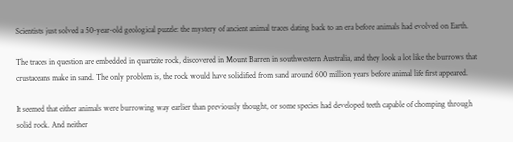Scientists just solved a 50-year-old geological puzzle: the mystery of ancient animal traces dating back to an era before animals had evolved on Earth.

The traces in question are embedded in quartzite rock, discovered in Mount Barren in southwestern Australia, and they look a lot like the burrows that crustaceans make in sand. The only problem is, the rock would have solidified from sand around 600 million years before animal life first appeared.

It seemed that either animals were burrowing way earlier than previously thought, or some species had developed teeth capable of chomping through solid rock. And neither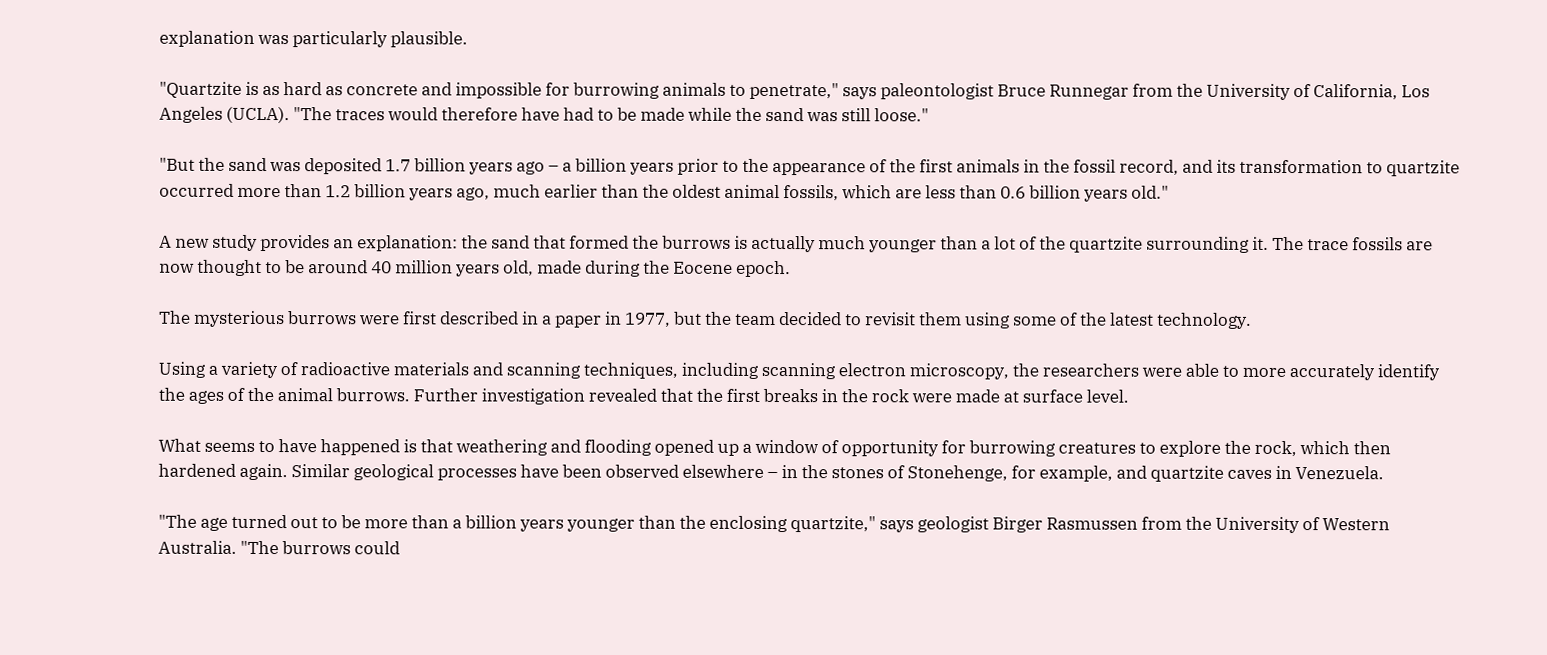explanation was particularly plausible.

"Quartzite is as hard as concrete and impossible for burrowing animals to penetrate," says paleontologist Bruce Runnegar from the University of California, Los Angeles (UCLA). "The traces would therefore have had to be made while the sand was still loose."

"But the sand was deposited 1.7 billion years ago – a billion years prior to the appearance of the first animals in the fossil record, and its transformation to quartzite occurred more than 1.2 billion years ago, much earlier than the oldest animal fossils, which are less than 0.6 billion years old."

A new study provides an explanation: the sand that formed the burrows is actually much younger than a lot of the quartzite surrounding it. The trace fossils are now thought to be around 40 million years old, made during the Eocene epoch.

The mysterious burrows were first described in a paper in 1977, but the team decided to revisit them using some of the latest technology.

Using a variety of radioactive materials and scanning techniques, including scanning electron microscopy, the researchers were able to more accurately identify the ages of the animal burrows. Further investigation revealed that the first breaks in the rock were made at surface level.

What seems to have happened is that weathering and flooding opened up a window of opportunity for burrowing creatures to explore the rock, which then hardened again. Similar geological processes have been observed elsewhere – in the stones of Stonehenge, for example, and quartzite caves in Venezuela.

"The age turned out to be more than a billion years younger than the enclosing quartzite," says geologist Birger Rasmussen from the University of Western Australia. "The burrows could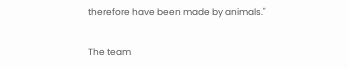therefore have been made by animals."

The team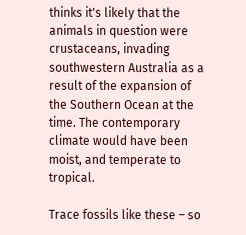thinks it's likely that the animals in question were crustaceans, invading southwestern Australia as a result of the expansion of the Southern Ocean at the time. The contemporary climate would have been moist, and temperate to tropical.

Trace fossils like these – so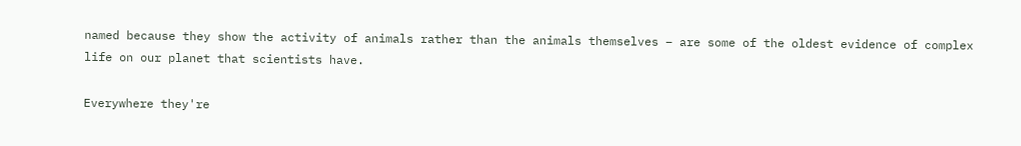named because they show the activity of animals rather than the animals themselves – are some of the oldest evidence of complex life on our planet that scientists have.

Everywhere they're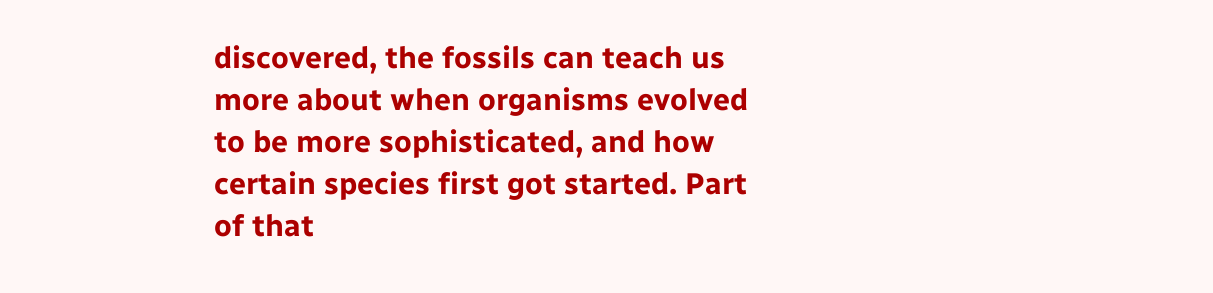discovered, the fossils can teach us more about when organisms evolved to be more sophisticated, and how certain species first got started. Part of that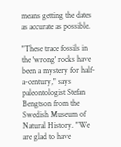means getting the dates as accurate as possible.

"These trace fossils in the 'wrong' rocks have been a mystery for half-a-century," says paleontologist Stefan Bengtson from the Swedish Museum of Natural History. "We are glad to have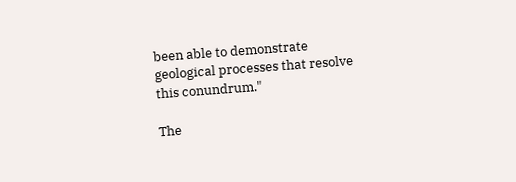been able to demonstrate geological processes that resolve this conundrum."

The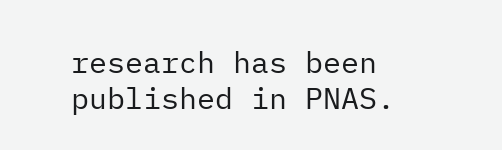research has been published in PNAS.